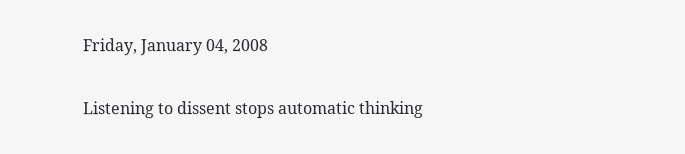Friday, January 04, 2008

Listening to dissent stops automatic thinking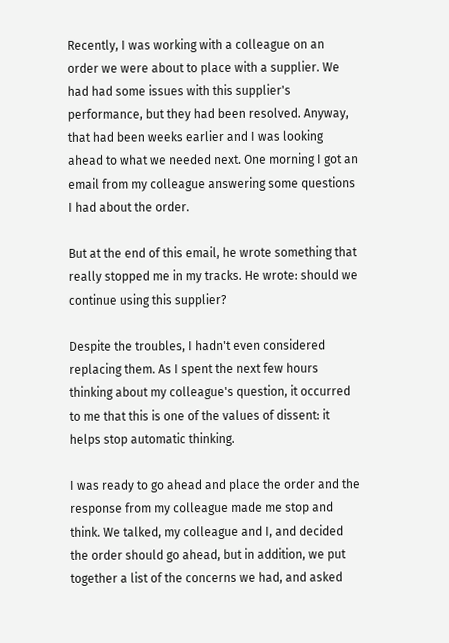Recently, I was working with a colleague on an order we were about to place with a supplier. We had had some issues with this supplier's performance, but they had been resolved. Anyway, that had been weeks earlier and I was looking ahead to what we needed next. One morning I got an email from my colleague answering some questions I had about the order.

But at the end of this email, he wrote something that really stopped me in my tracks. He wrote: should we continue using this supplier?

Despite the troubles, I hadn't even considered replacing them. As I spent the next few hours thinking about my colleague's question, it occurred to me that this is one of the values of dissent: it helps stop automatic thinking.

I was ready to go ahead and place the order and the response from my colleague made me stop and think. We talked, my colleague and I, and decided the order should go ahead, but in addition, we put together a list of the concerns we had, and asked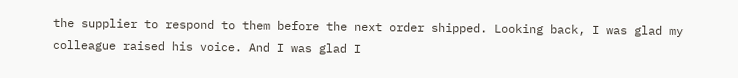the supplier to respond to them before the next order shipped. Looking back, I was glad my colleague raised his voice. And I was glad I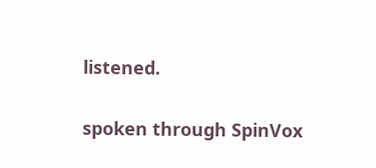listened.

spoken through SpinVox